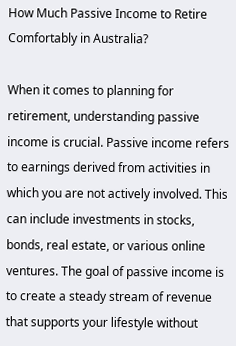How Much Passive Income to Retire Comfortably in Australia?

When it comes to planning for retirement, understanding passive income is crucial. Passive income refers to earnings derived from activities in which you are not actively involved. This can include investments in stocks, bonds, real estate, or various online ventures. The goal of passive income is to create a steady stream of revenue that supports your lifestyle without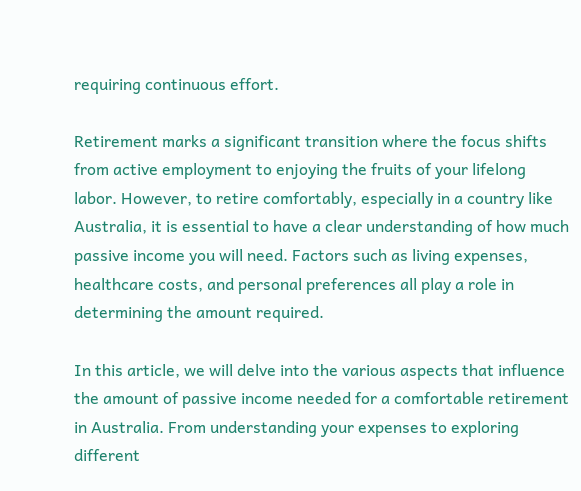requiring continuous effort.

Retirement marks a significant transition where the focus shifts from active employment to enjoying the fruits of your lifelong labor. However, to retire comfortably, especially in a country like Australia, it is essential to have a clear understanding of how much passive income you will need. Factors such as living expenses, healthcare costs, and personal preferences all play a role in determining the amount required.

In this article, we will delve into the various aspects that influence the amount of passive income needed for a comfortable retirement in Australia. From understanding your expenses to exploring different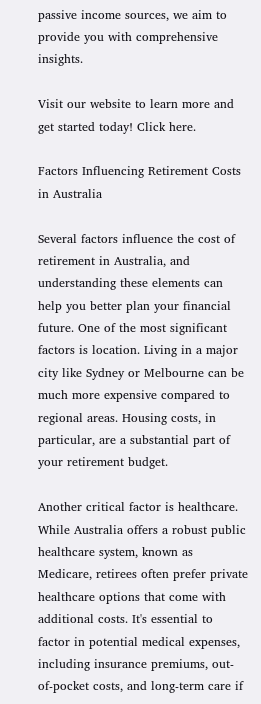passive income sources, we aim to provide you with comprehensive insights.

Visit our website to learn more and get started today! Click here.

Factors Influencing Retirement Costs in Australia

Several factors influence the cost of retirement in Australia, and understanding these elements can help you better plan your financial future. One of the most significant factors is location. Living in a major city like Sydney or Melbourne can be much more expensive compared to regional areas. Housing costs, in particular, are a substantial part of your retirement budget.

Another critical factor is healthcare. While Australia offers a robust public healthcare system, known as Medicare, retirees often prefer private healthcare options that come with additional costs. It's essential to factor in potential medical expenses, including insurance premiums, out-of-pocket costs, and long-term care if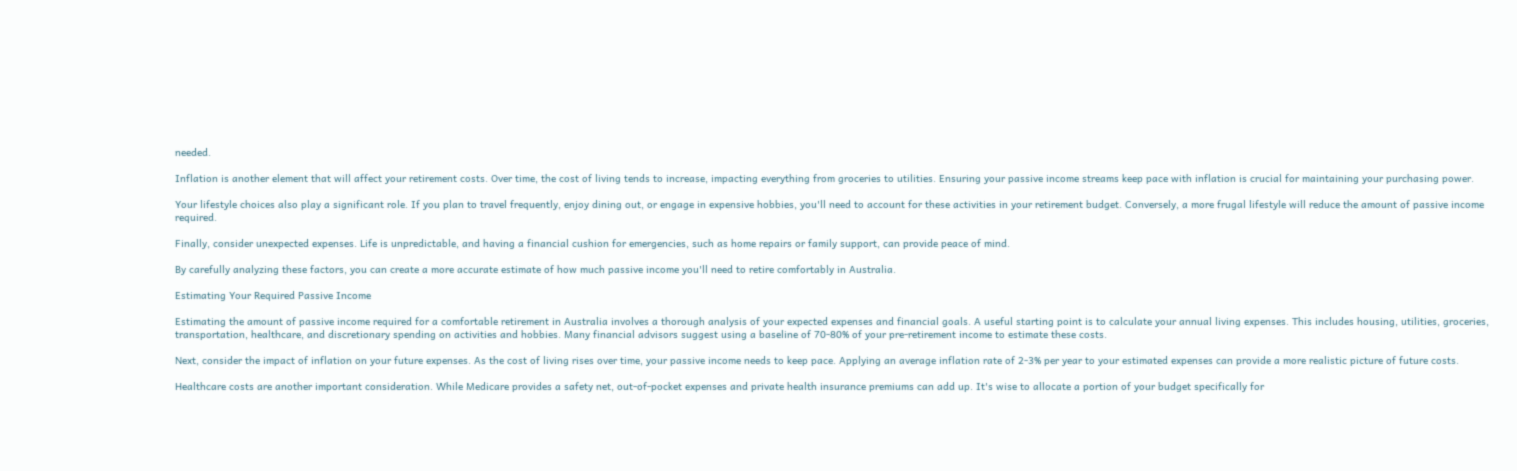needed.

Inflation is another element that will affect your retirement costs. Over time, the cost of living tends to increase, impacting everything from groceries to utilities. Ensuring your passive income streams keep pace with inflation is crucial for maintaining your purchasing power.

Your lifestyle choices also play a significant role. If you plan to travel frequently, enjoy dining out, or engage in expensive hobbies, you'll need to account for these activities in your retirement budget. Conversely, a more frugal lifestyle will reduce the amount of passive income required.

Finally, consider unexpected expenses. Life is unpredictable, and having a financial cushion for emergencies, such as home repairs or family support, can provide peace of mind.

By carefully analyzing these factors, you can create a more accurate estimate of how much passive income you'll need to retire comfortably in Australia.

Estimating Your Required Passive Income

Estimating the amount of passive income required for a comfortable retirement in Australia involves a thorough analysis of your expected expenses and financial goals. A useful starting point is to calculate your annual living expenses. This includes housing, utilities, groceries, transportation, healthcare, and discretionary spending on activities and hobbies. Many financial advisors suggest using a baseline of 70-80% of your pre-retirement income to estimate these costs.

Next, consider the impact of inflation on your future expenses. As the cost of living rises over time, your passive income needs to keep pace. Applying an average inflation rate of 2-3% per year to your estimated expenses can provide a more realistic picture of future costs.

Healthcare costs are another important consideration. While Medicare provides a safety net, out-of-pocket expenses and private health insurance premiums can add up. It's wise to allocate a portion of your budget specifically for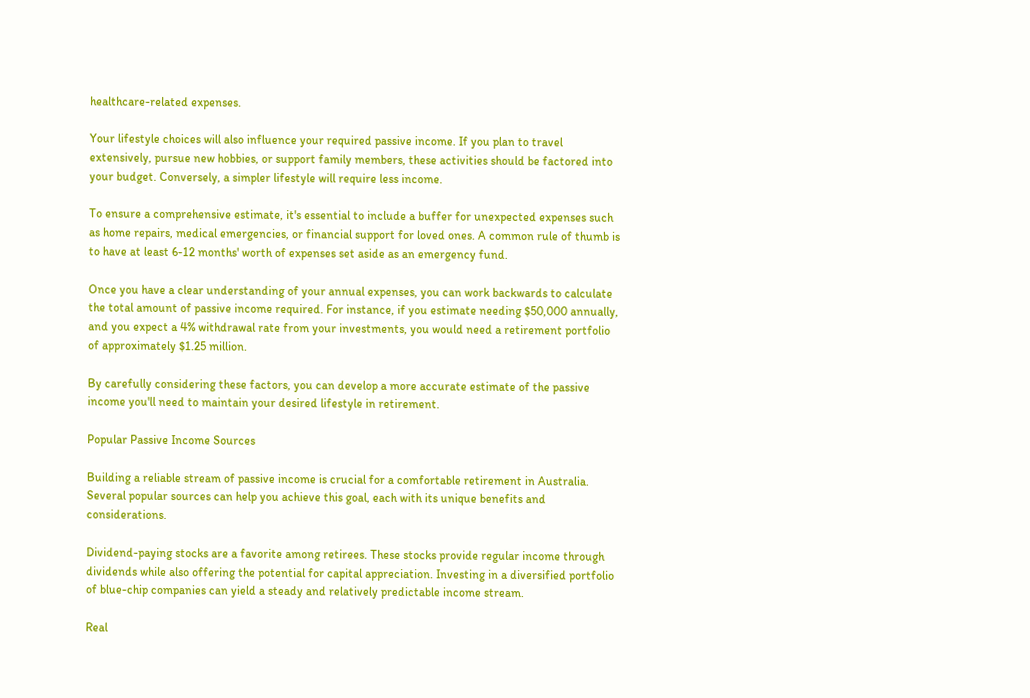healthcare-related expenses.

Your lifestyle choices will also influence your required passive income. If you plan to travel extensively, pursue new hobbies, or support family members, these activities should be factored into your budget. Conversely, a simpler lifestyle will require less income.

To ensure a comprehensive estimate, it's essential to include a buffer for unexpected expenses such as home repairs, medical emergencies, or financial support for loved ones. A common rule of thumb is to have at least 6-12 months' worth of expenses set aside as an emergency fund.

Once you have a clear understanding of your annual expenses, you can work backwards to calculate the total amount of passive income required. For instance, if you estimate needing $50,000 annually, and you expect a 4% withdrawal rate from your investments, you would need a retirement portfolio of approximately $1.25 million.

By carefully considering these factors, you can develop a more accurate estimate of the passive income you'll need to maintain your desired lifestyle in retirement.

Popular Passive Income Sources

Building a reliable stream of passive income is crucial for a comfortable retirement in Australia. Several popular sources can help you achieve this goal, each with its unique benefits and considerations.

Dividend-paying stocks are a favorite among retirees. These stocks provide regular income through dividends while also offering the potential for capital appreciation. Investing in a diversified portfolio of blue-chip companies can yield a steady and relatively predictable income stream.

Real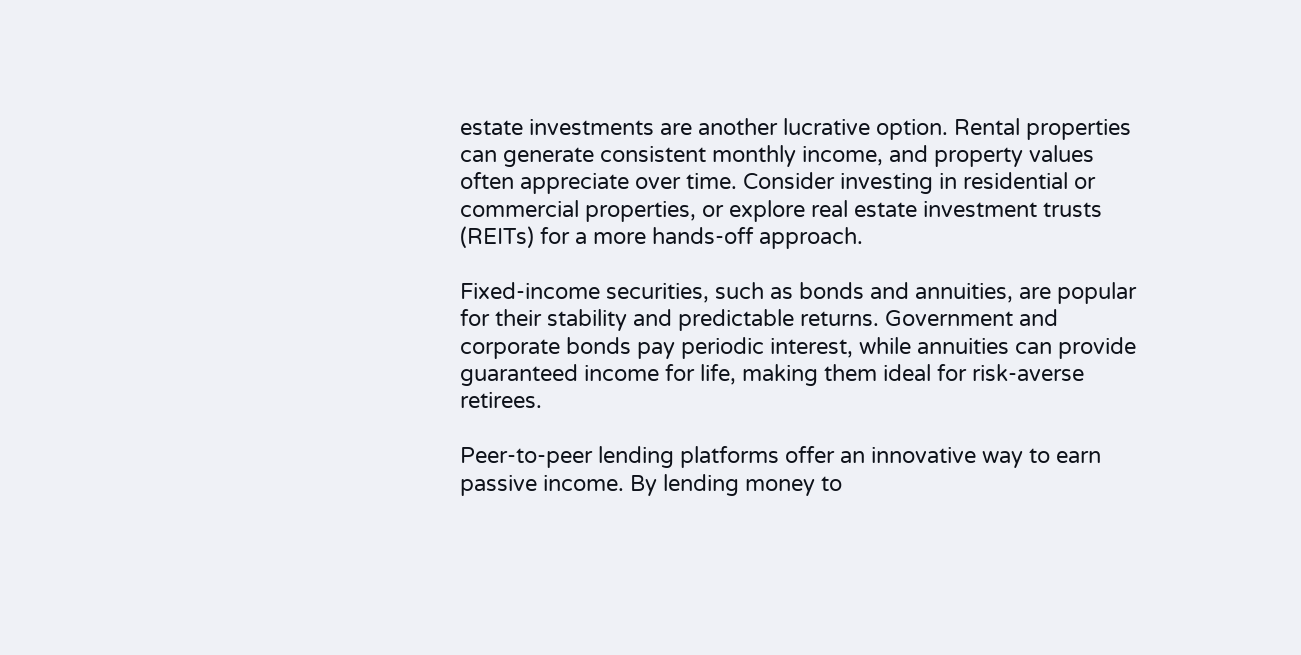estate investments are another lucrative option. Rental properties can generate consistent monthly income, and property values often appreciate over time. Consider investing in residential or commercial properties, or explore real estate investment trusts (REITs) for a more hands-off approach.

Fixed-income securities, such as bonds and annuities, are popular for their stability and predictable returns. Government and corporate bonds pay periodic interest, while annuities can provide guaranteed income for life, making them ideal for risk-averse retirees.

Peer-to-peer lending platforms offer an innovative way to earn passive income. By lending money to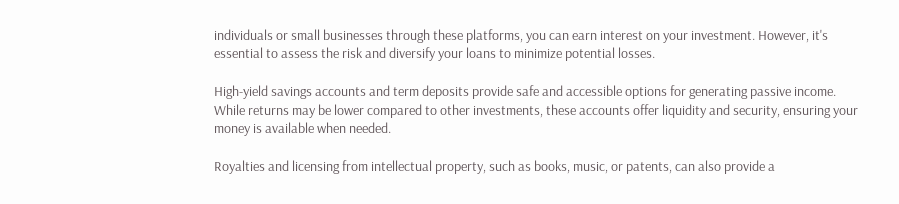individuals or small businesses through these platforms, you can earn interest on your investment. However, it's essential to assess the risk and diversify your loans to minimize potential losses.

High-yield savings accounts and term deposits provide safe and accessible options for generating passive income. While returns may be lower compared to other investments, these accounts offer liquidity and security, ensuring your money is available when needed.

Royalties and licensing from intellectual property, such as books, music, or patents, can also provide a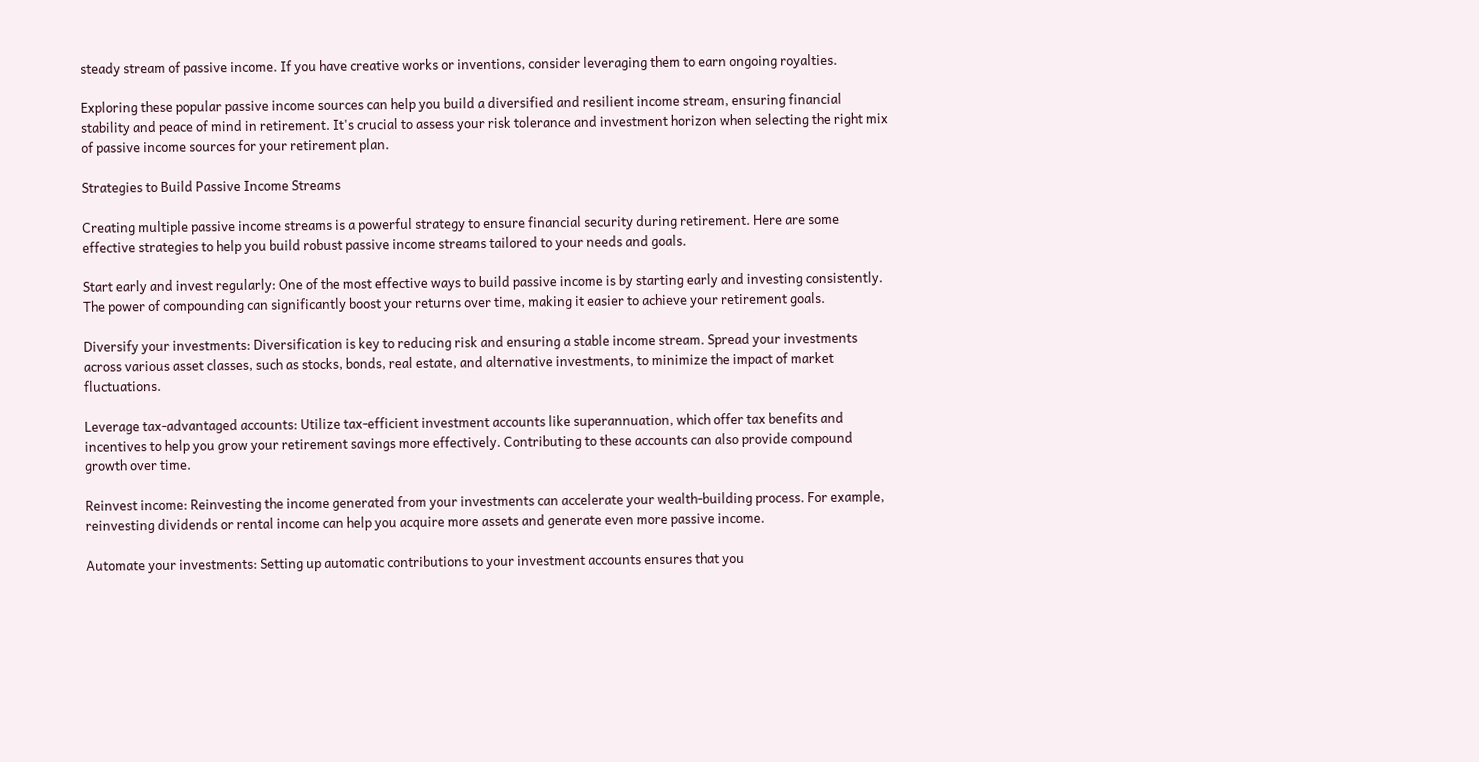steady stream of passive income. If you have creative works or inventions, consider leveraging them to earn ongoing royalties.

Exploring these popular passive income sources can help you build a diversified and resilient income stream, ensuring financial stability and peace of mind in retirement. It's crucial to assess your risk tolerance and investment horizon when selecting the right mix of passive income sources for your retirement plan.

Strategies to Build Passive Income Streams

Creating multiple passive income streams is a powerful strategy to ensure financial security during retirement. Here are some effective strategies to help you build robust passive income streams tailored to your needs and goals.

Start early and invest regularly: One of the most effective ways to build passive income is by starting early and investing consistently. The power of compounding can significantly boost your returns over time, making it easier to achieve your retirement goals.

Diversify your investments: Diversification is key to reducing risk and ensuring a stable income stream. Spread your investments across various asset classes, such as stocks, bonds, real estate, and alternative investments, to minimize the impact of market fluctuations.

Leverage tax-advantaged accounts: Utilize tax-efficient investment accounts like superannuation, which offer tax benefits and incentives to help you grow your retirement savings more effectively. Contributing to these accounts can also provide compound growth over time.

Reinvest income: Reinvesting the income generated from your investments can accelerate your wealth-building process. For example, reinvesting dividends or rental income can help you acquire more assets and generate even more passive income.

Automate your investments: Setting up automatic contributions to your investment accounts ensures that you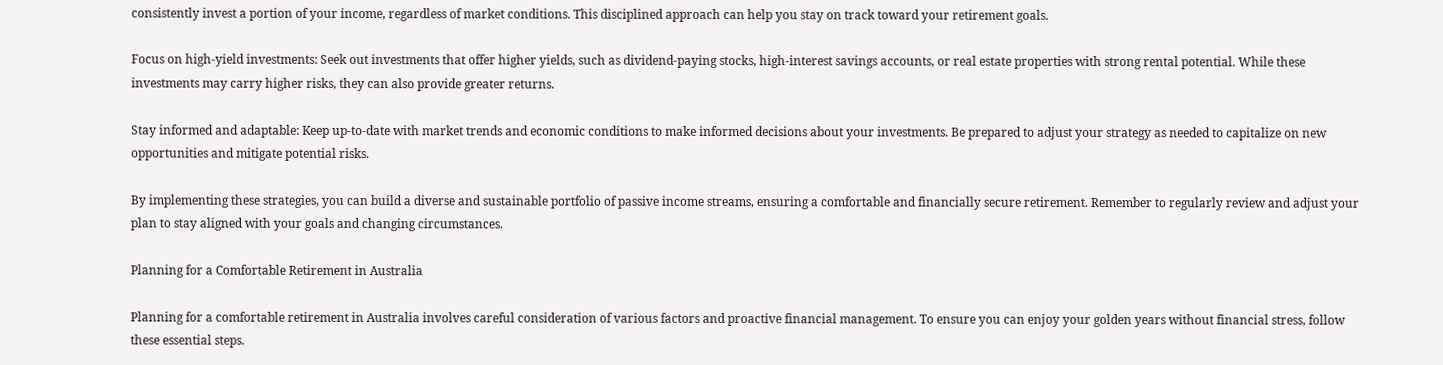consistently invest a portion of your income, regardless of market conditions. This disciplined approach can help you stay on track toward your retirement goals.

Focus on high-yield investments: Seek out investments that offer higher yields, such as dividend-paying stocks, high-interest savings accounts, or real estate properties with strong rental potential. While these investments may carry higher risks, they can also provide greater returns.

Stay informed and adaptable: Keep up-to-date with market trends and economic conditions to make informed decisions about your investments. Be prepared to adjust your strategy as needed to capitalize on new opportunities and mitigate potential risks.

By implementing these strategies, you can build a diverse and sustainable portfolio of passive income streams, ensuring a comfortable and financially secure retirement. Remember to regularly review and adjust your plan to stay aligned with your goals and changing circumstances.

Planning for a Comfortable Retirement in Australia

Planning for a comfortable retirement in Australia involves careful consideration of various factors and proactive financial management. To ensure you can enjoy your golden years without financial stress, follow these essential steps.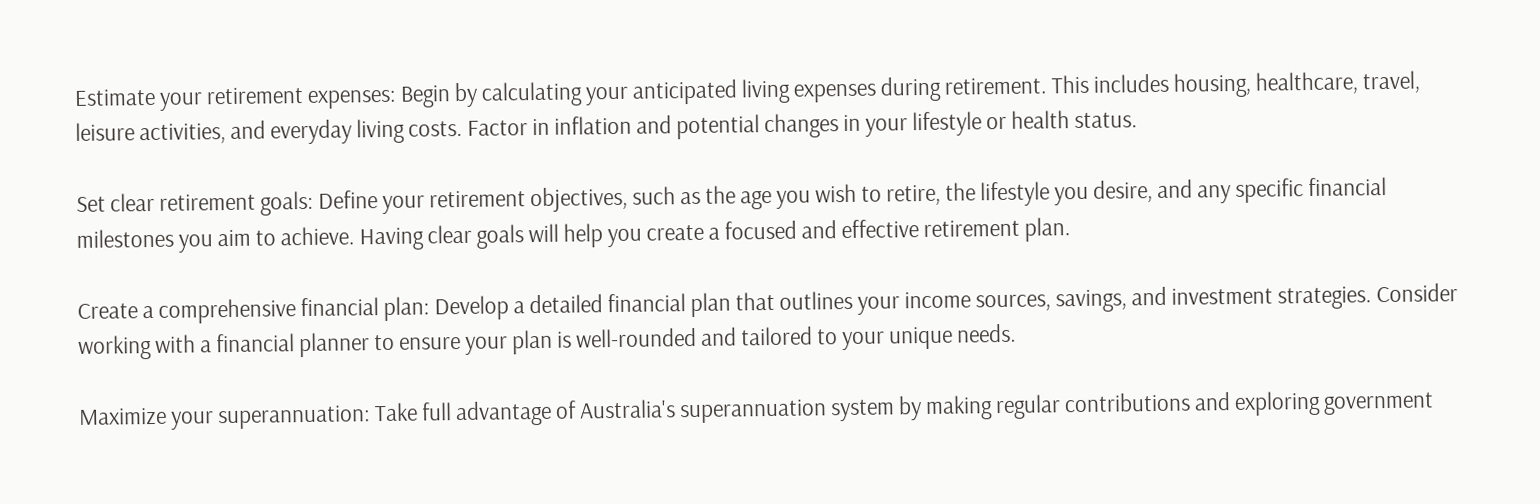Estimate your retirement expenses: Begin by calculating your anticipated living expenses during retirement. This includes housing, healthcare, travel, leisure activities, and everyday living costs. Factor in inflation and potential changes in your lifestyle or health status.

Set clear retirement goals: Define your retirement objectives, such as the age you wish to retire, the lifestyle you desire, and any specific financial milestones you aim to achieve. Having clear goals will help you create a focused and effective retirement plan.

Create a comprehensive financial plan: Develop a detailed financial plan that outlines your income sources, savings, and investment strategies. Consider working with a financial planner to ensure your plan is well-rounded and tailored to your unique needs.

Maximize your superannuation: Take full advantage of Australia's superannuation system by making regular contributions and exploring government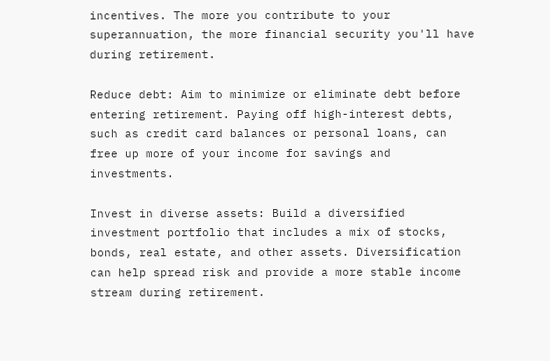incentives. The more you contribute to your superannuation, the more financial security you'll have during retirement.

Reduce debt: Aim to minimize or eliminate debt before entering retirement. Paying off high-interest debts, such as credit card balances or personal loans, can free up more of your income for savings and investments.

Invest in diverse assets: Build a diversified investment portfolio that includes a mix of stocks, bonds, real estate, and other assets. Diversification can help spread risk and provide a more stable income stream during retirement.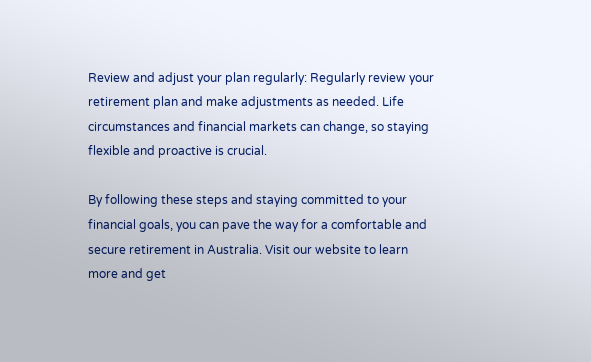Review and adjust your plan regularly: Regularly review your retirement plan and make adjustments as needed. Life circumstances and financial markets can change, so staying flexible and proactive is crucial.

By following these steps and staying committed to your financial goals, you can pave the way for a comfortable and secure retirement in Australia. Visit our website to learn more and get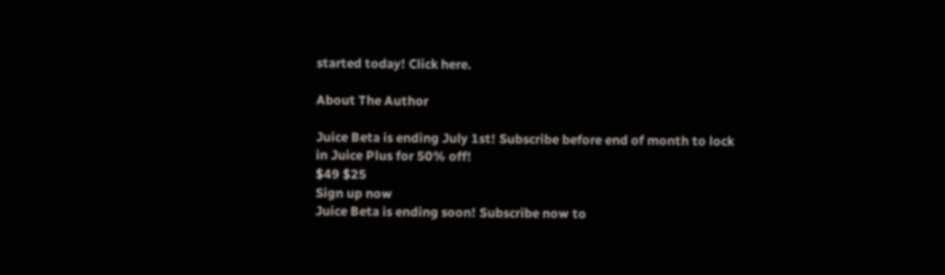started today! Click here.

About The Author

Juice Beta is ending July 1st! Subscribe before end of month to lock in Juice Plus for 50% off!
$49 $25
Sign up now
Juice Beta is ending soon! Subscribe now to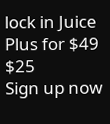lock in Juice Plus for $49 $25
Sign up now